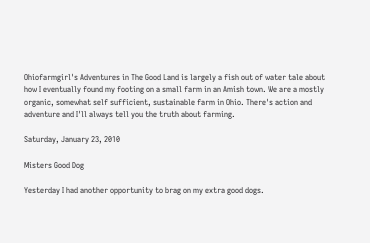Ohiofarmgirl's Adventures in The Good Land is largely a fish out of water tale about how I eventually found my footing on a small farm in an Amish town. We are a mostly organic, somewhat self sufficient, sustainable farm in Ohio. There's action and adventure and I'll always tell you the truth about farming.

Saturday, January 23, 2010

Misters Good Dog

Yesterday I had another opportunity to brag on my extra good dogs.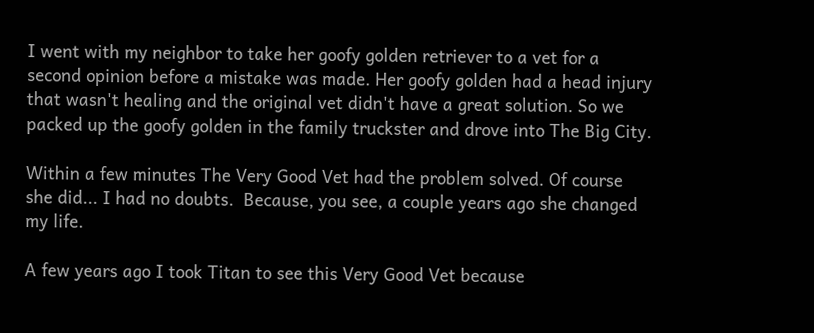I went with my neighbor to take her goofy golden retriever to a vet for a second opinion before a mistake was made. Her goofy golden had a head injury that wasn't healing and the original vet didn't have a great solution. So we packed up the goofy golden in the family truckster and drove into The Big City.

Within a few minutes The Very Good Vet had the problem solved. Of course she did... I had no doubts.  Because, you see, a couple years ago she changed my life.

A few years ago I took Titan to see this Very Good Vet because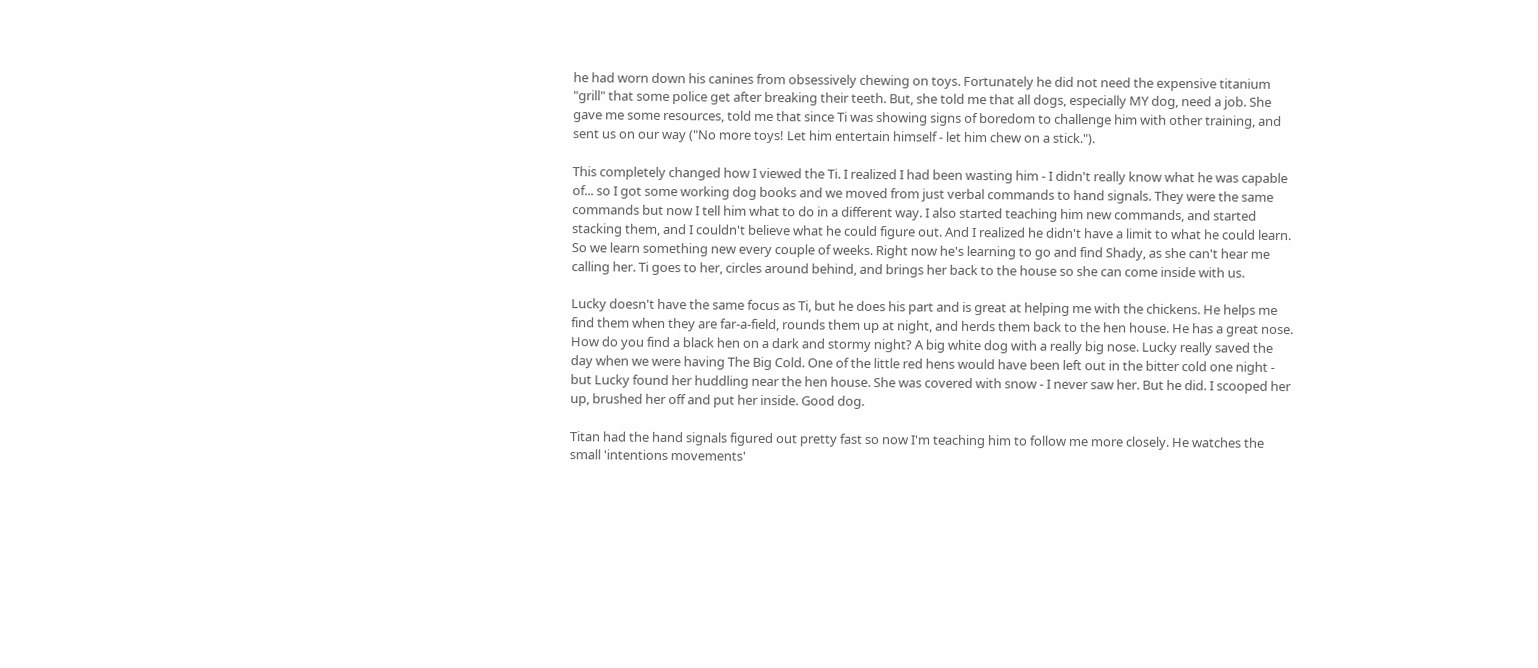he had worn down his canines from obsessively chewing on toys. Fortunately he did not need the expensive titanium "grill" that some police get after breaking their teeth. But, she told me that all dogs, especially MY dog, need a job. She gave me some resources, told me that since Ti was showing signs of boredom to challenge him with other training, and sent us on our way ("No more toys! Let him entertain himself - let him chew on a stick.").

This completely changed how I viewed the Ti. I realized I had been wasting him - I didn't really know what he was capable of... so I got some working dog books and we moved from just verbal commands to hand signals. They were the same commands but now I tell him what to do in a different way. I also started teaching him new commands, and started stacking them, and I couldn't believe what he could figure out. And I realized he didn't have a limit to what he could learn. So we learn something new every couple of weeks. Right now he's learning to go and find Shady, as she can't hear me calling her. Ti goes to her, circles around behind, and brings her back to the house so she can come inside with us.

Lucky doesn't have the same focus as Ti, but he does his part and is great at helping me with the chickens. He helps me find them when they are far-a-field, rounds them up at night, and herds them back to the hen house. He has a great nose. How do you find a black hen on a dark and stormy night? A big white dog with a really big nose. Lucky really saved the day when we were having The Big Cold. One of the little red hens would have been left out in the bitter cold one night - but Lucky found her huddling near the hen house. She was covered with snow - I never saw her. But he did. I scooped her up, brushed her off and put her inside. Good dog.

Titan had the hand signals figured out pretty fast so now I'm teaching him to follow me more closely. He watches the small 'intentions movements'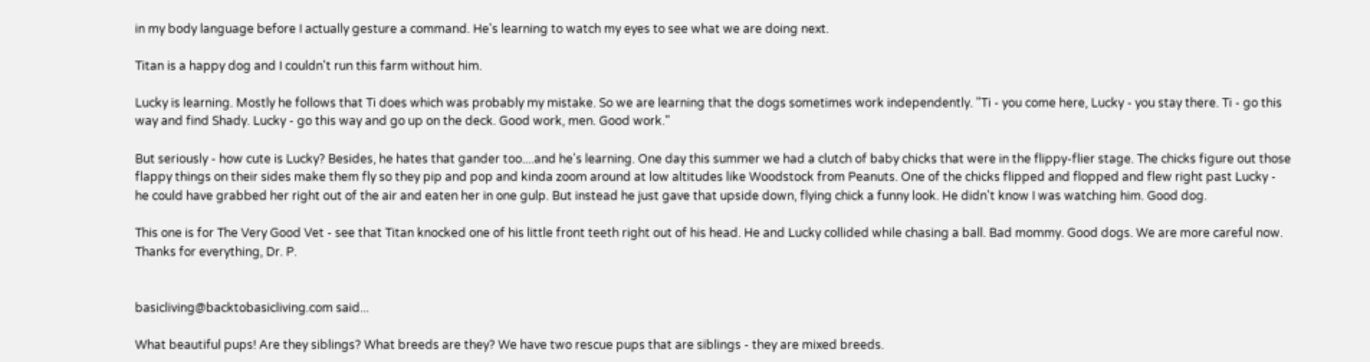in my body language before I actually gesture a command. He's learning to watch my eyes to see what we are doing next.

Titan is a happy dog and I couldn't run this farm without him.

Lucky is learning. Mostly he follows that Ti does which was probably my mistake. So we are learning that the dogs sometimes work independently. "Ti - you come here, Lucky - you stay there. Ti - go this way and find Shady. Lucky - go this way and go up on the deck. Good work, men. Good work."

But seriously - how cute is Lucky? Besides, he hates that gander too....and he's learning. One day this summer we had a clutch of baby chicks that were in the flippy-flier stage. The chicks figure out those flappy things on their sides make them fly so they pip and pop and kinda zoom around at low altitudes like Woodstock from Peanuts. One of the chicks flipped and flopped and flew right past Lucky - he could have grabbed her right out of the air and eaten her in one gulp. But instead he just gave that upside down, flying chick a funny look. He didn't know I was watching him. Good dog.

This one is for The Very Good Vet - see that Titan knocked one of his little front teeth right out of his head. He and Lucky collided while chasing a ball. Bad mommy. Good dogs. We are more careful now.  Thanks for everything, Dr. P.


basicliving@backtobasicliving.com said...

What beautiful pups! Are they siblings? What breeds are they? We have two rescue pups that are siblings - they are mixed breeds.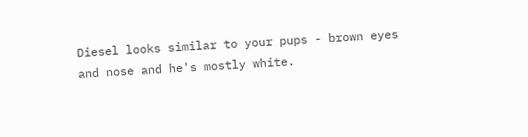Diesel looks similar to your pups - brown eyes and nose and he's mostly white.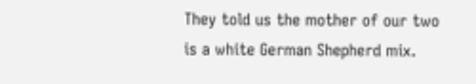They told us the mother of our two is a white German Shepherd mix.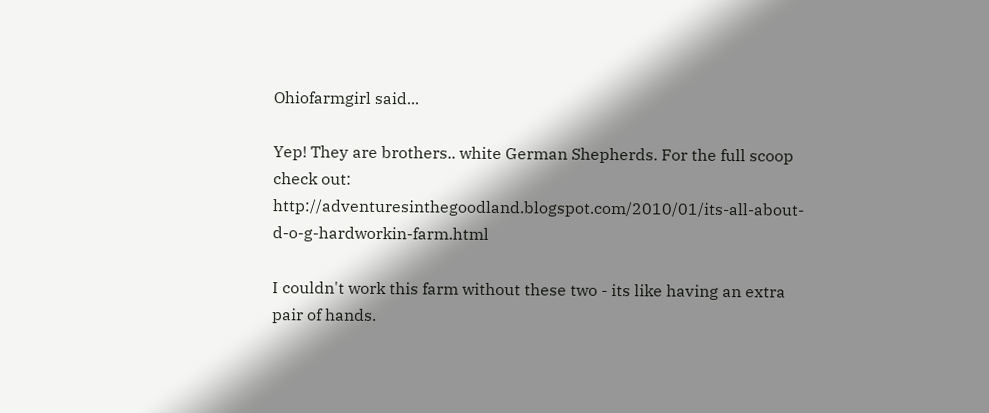Ohiofarmgirl said...

Yep! They are brothers.. white German Shepherds. For the full scoop check out: http://adventuresinthegoodland.blogspot.com/2010/01/its-all-about-d-o-g-hardworkin-farm.html

I couldn't work this farm without these two - its like having an extra pair of hands.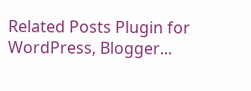Related Posts Plugin for WordPress, Blogger...